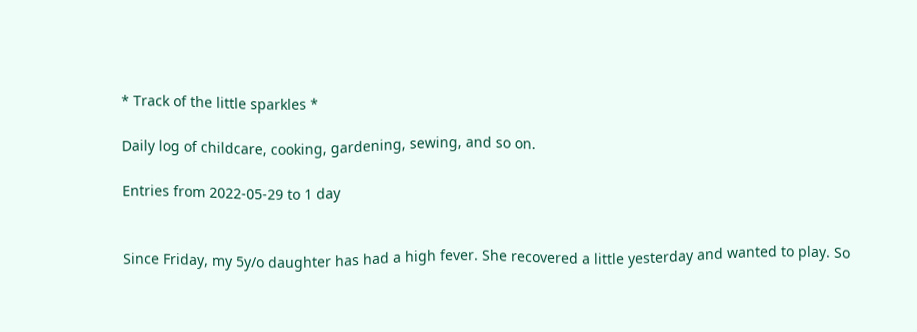* Track of the little sparkles *

Daily log of childcare, cooking, gardening, sewing, and so on.

Entries from 2022-05-29 to 1 day


Since Friday, my 5y/o daughter has had a high fever. She recovered a little yesterday and wanted to play. So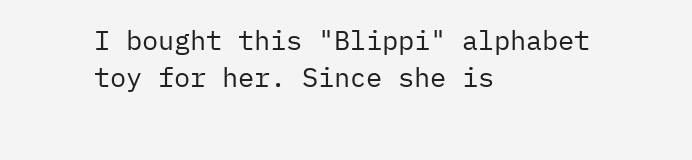I bought this "Blippi" alphabet toy for her. Since she is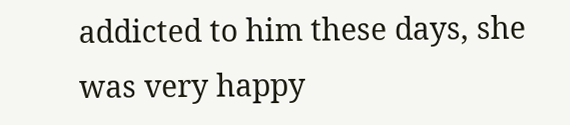addicted to him these days, she was very happy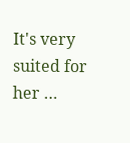It's very suited for her …